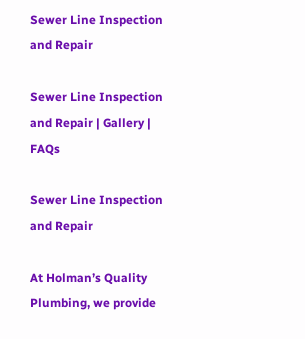Sewer Line Inspection and Repair

Sewer Line Inspection and Repair | Gallery | FAQs

Sewer Line Inspection and Repair

At Holman’s Quality Plumbing, we provide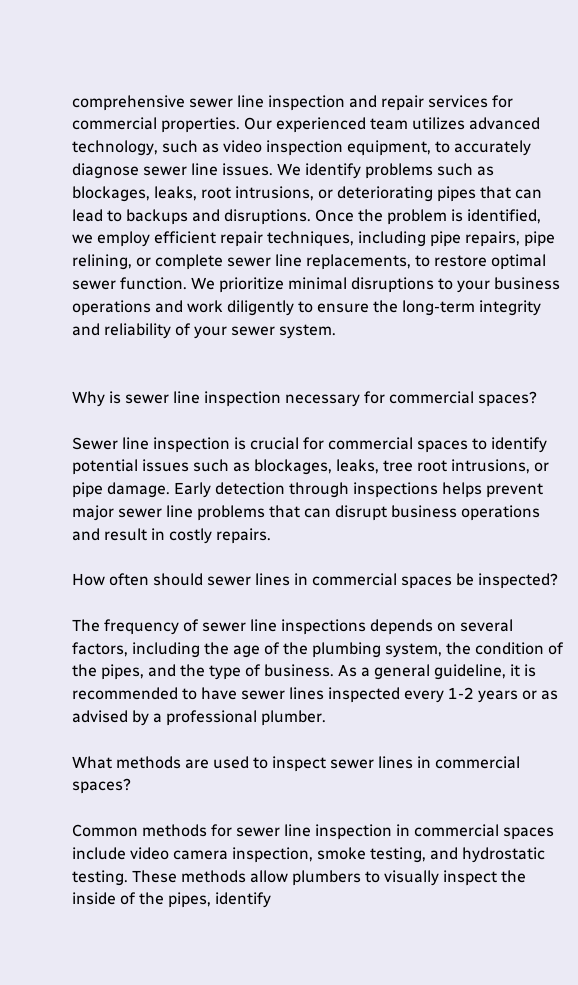comprehensive sewer line inspection and repair services for commercial properties. Our experienced team utilizes advanced technology, such as video inspection equipment, to accurately diagnose sewer line issues. We identify problems such as blockages, leaks, root intrusions, or deteriorating pipes that can lead to backups and disruptions. Once the problem is identified, we employ efficient repair techniques, including pipe repairs, pipe relining, or complete sewer line replacements, to restore optimal sewer function. We prioritize minimal disruptions to your business operations and work diligently to ensure the long-term integrity and reliability of your sewer system.


Why is sewer line inspection necessary for commercial spaces?

Sewer line inspection is crucial for commercial spaces to identify potential issues such as blockages, leaks, tree root intrusions, or pipe damage. Early detection through inspections helps prevent major sewer line problems that can disrupt business operations and result in costly repairs.

How often should sewer lines in commercial spaces be inspected?

The frequency of sewer line inspections depends on several factors, including the age of the plumbing system, the condition of the pipes, and the type of business. As a general guideline, it is recommended to have sewer lines inspected every 1-2 years or as advised by a professional plumber.

What methods are used to inspect sewer lines in commercial spaces?

Common methods for sewer line inspection in commercial spaces include video camera inspection, smoke testing, and hydrostatic testing. These methods allow plumbers to visually inspect the inside of the pipes, identify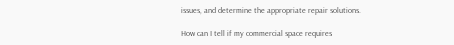issues, and determine the appropriate repair solutions.

How can I tell if my commercial space requires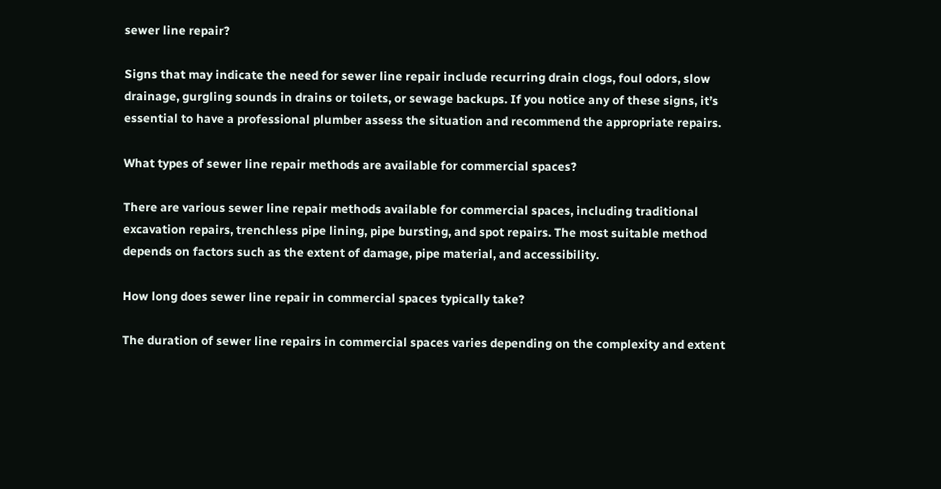sewer line repair?

Signs that may indicate the need for sewer line repair include recurring drain clogs, foul odors, slow drainage, gurgling sounds in drains or toilets, or sewage backups. If you notice any of these signs, it’s essential to have a professional plumber assess the situation and recommend the appropriate repairs.

What types of sewer line repair methods are available for commercial spaces?

There are various sewer line repair methods available for commercial spaces, including traditional excavation repairs, trenchless pipe lining, pipe bursting, and spot repairs. The most suitable method depends on factors such as the extent of damage, pipe material, and accessibility.

How long does sewer line repair in commercial spaces typically take?

The duration of sewer line repairs in commercial spaces varies depending on the complexity and extent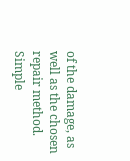of the damage, as well as the chosen repair method. Simple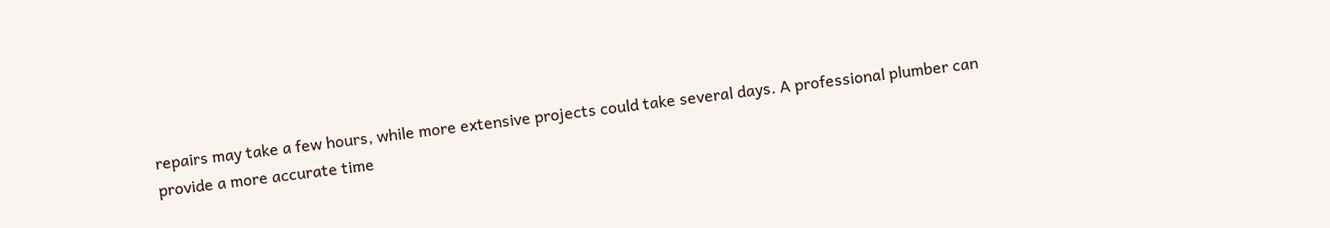repairs may take a few hours, while more extensive projects could take several days. A professional plumber can provide a more accurate time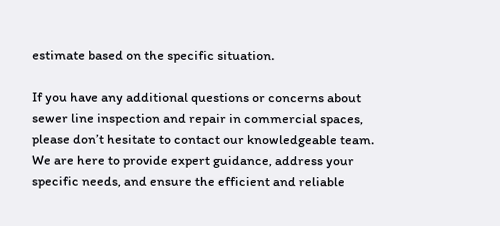estimate based on the specific situation.

If you have any additional questions or concerns about sewer line inspection and repair in commercial spaces, please don’t hesitate to contact our knowledgeable team. We are here to provide expert guidance, address your specific needs, and ensure the efficient and reliable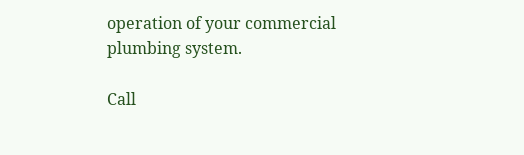operation of your commercial plumbing system.

Call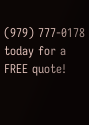(979) 777-0178 today for a FREE quote!